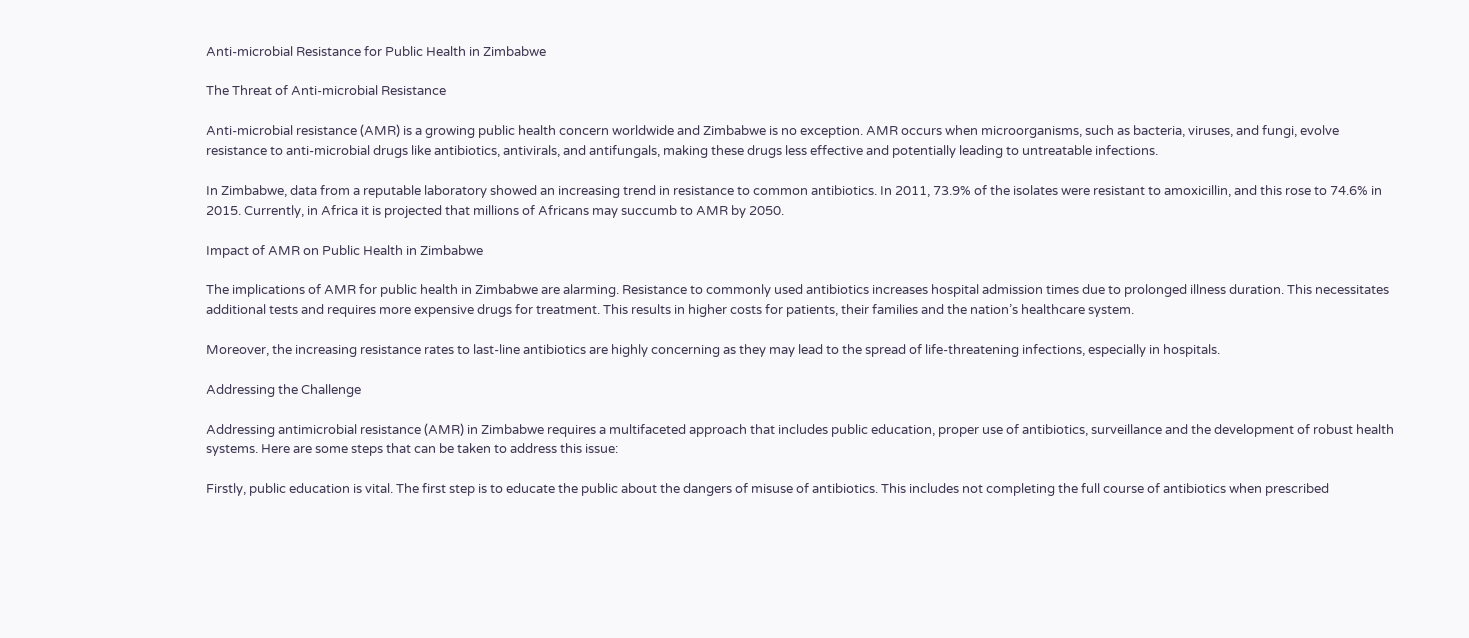Anti-microbial Resistance for Public Health in Zimbabwe

The Threat of Anti-microbial Resistance

Anti-microbial resistance (AMR) is a growing public health concern worldwide and Zimbabwe is no exception. AMR occurs when microorganisms, such as bacteria, viruses, and fungi, evolve resistance to anti-microbial drugs like antibiotics, antivirals, and antifungals, making these drugs less effective and potentially leading to untreatable infections.

In Zimbabwe, data from a reputable laboratory showed an increasing trend in resistance to common antibiotics. In 2011, 73.9% of the isolates were resistant to amoxicillin, and this rose to 74.6% in 2015. Currently, in Africa it is projected that millions of Africans may succumb to AMR by 2050.

Impact of AMR on Public Health in Zimbabwe

The implications of AMR for public health in Zimbabwe are alarming. Resistance to commonly used antibiotics increases hospital admission times due to prolonged illness duration. This necessitates additional tests and requires more expensive drugs for treatment. This results in higher costs for patients, their families and the nation’s healthcare system.

Moreover, the increasing resistance rates to last-line antibiotics are highly concerning as they may lead to the spread of life-threatening infections, especially in hospitals.

Addressing the Challenge

Addressing antimicrobial resistance (AMR) in Zimbabwe requires a multifaceted approach that includes public education, proper use of antibiotics, surveillance and the development of robust health systems. Here are some steps that can be taken to address this issue:

Firstly, public education is vital. The first step is to educate the public about the dangers of misuse of antibiotics. This includes not completing the full course of antibiotics when prescribed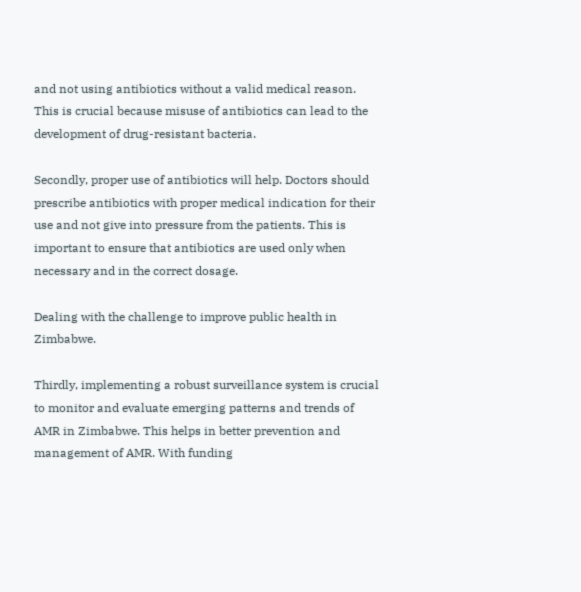and not using antibiotics without a valid medical reason. This is crucial because misuse of antibiotics can lead to the development of drug-resistant bacteria.

Secondly, proper use of antibiotics will help. Doctors should prescribe antibiotics with proper medical indication for their use and not give into pressure from the patients. This is important to ensure that antibiotics are used only when necessary and in the correct dosage.

Dealing with the challenge to improve public health in Zimbabwe.

Thirdly, implementing a robust surveillance system is crucial to monitor and evaluate emerging patterns and trends of AMR in Zimbabwe. This helps in better prevention and management of AMR. With funding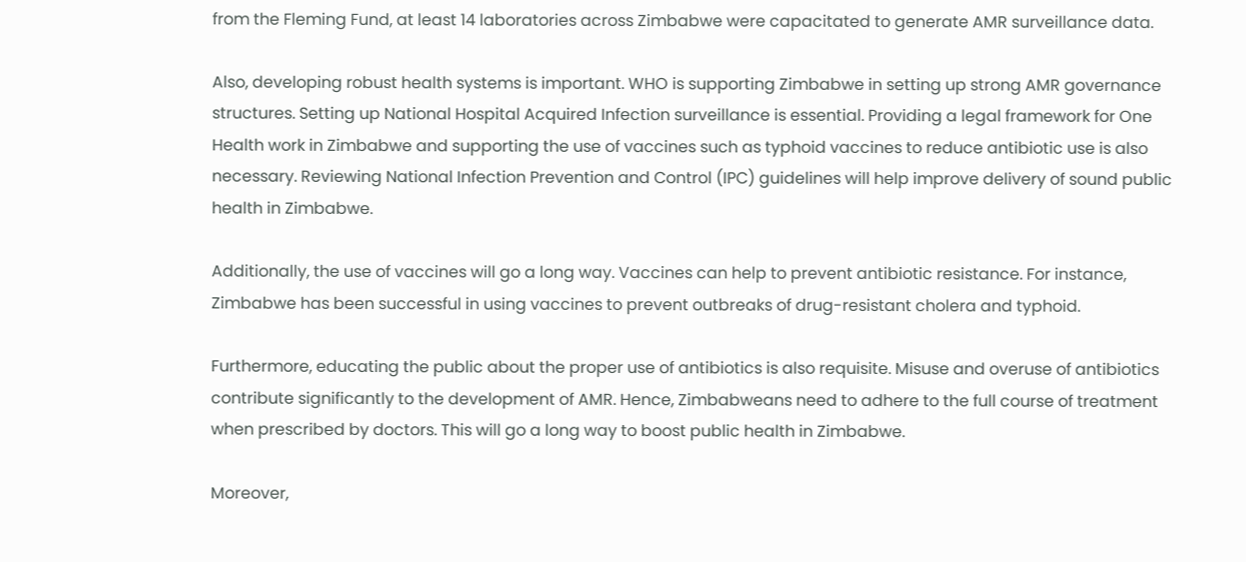from the Fleming Fund, at least 14 laboratories across Zimbabwe were capacitated to generate AMR surveillance data.

Also, developing robust health systems is important. WHO is supporting Zimbabwe in setting up strong AMR governance structures. Setting up National Hospital Acquired Infection surveillance is essential. Providing a legal framework for One Health work in Zimbabwe and supporting the use of vaccines such as typhoid vaccines to reduce antibiotic use is also necessary. Reviewing National Infection Prevention and Control (IPC) guidelines will help improve delivery of sound public health in Zimbabwe.

Additionally, the use of vaccines will go a long way. Vaccines can help to prevent antibiotic resistance. For instance, Zimbabwe has been successful in using vaccines to prevent outbreaks of drug-resistant cholera and typhoid.

Furthermore, educating the public about the proper use of antibiotics is also requisite. Misuse and overuse of antibiotics contribute significantly to the development of AMR. Hence, Zimbabweans need to adhere to the full course of treatment when prescribed by doctors. This will go a long way to boost public health in Zimbabwe.

Moreover,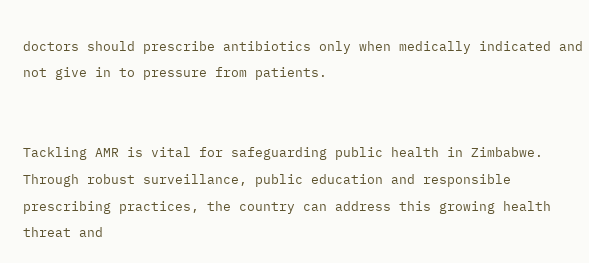doctors should prescribe antibiotics only when medically indicated and not give in to pressure from patients.


Tackling AMR is vital for safeguarding public health in Zimbabwe. Through robust surveillance, public education and responsible prescribing practices, the country can address this growing health threat and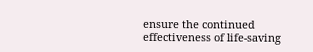ensure the continued effectiveness of life-saving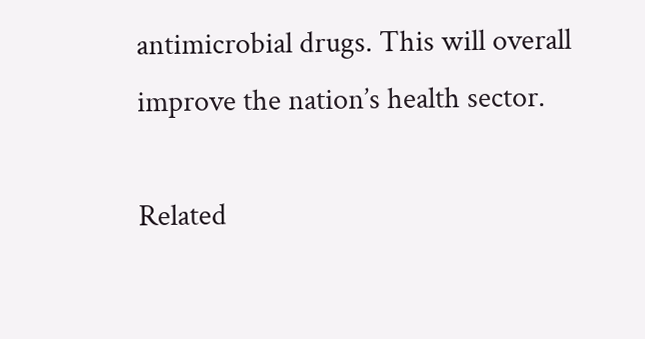antimicrobial drugs. This will overall improve the nation’s health sector.

Related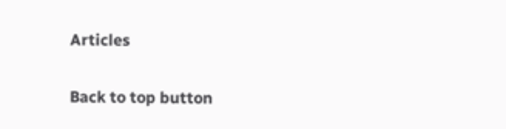Articles

Back to top button